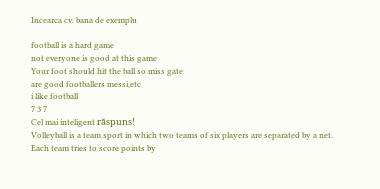Incearca cv. bana de exemplu

football is a hard game
not everyone is good at this game
Your foot should hit the ball so miss gate
are good footballers messi,etc
i like football
7 3 7
Cel mai inteligent răspuns!
Volleyball is a team sport in which two teams of six players are separated by a net. Each team tries to score points by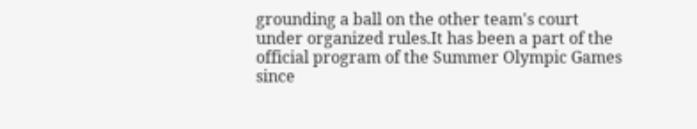grounding a ball on the other team's court under organized rules.It has been a part of the official program of the Summer Olympic Games since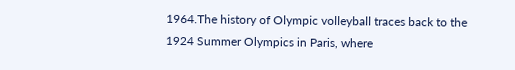1964.The history of Olympic volleyball traces back to the 1924 Summer Olympics in Paris, where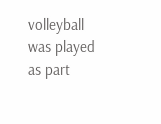volleyball was played as part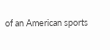of an American sports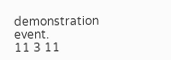demonstration event.
11 3 11